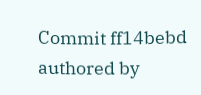Commit ff14bebd authored by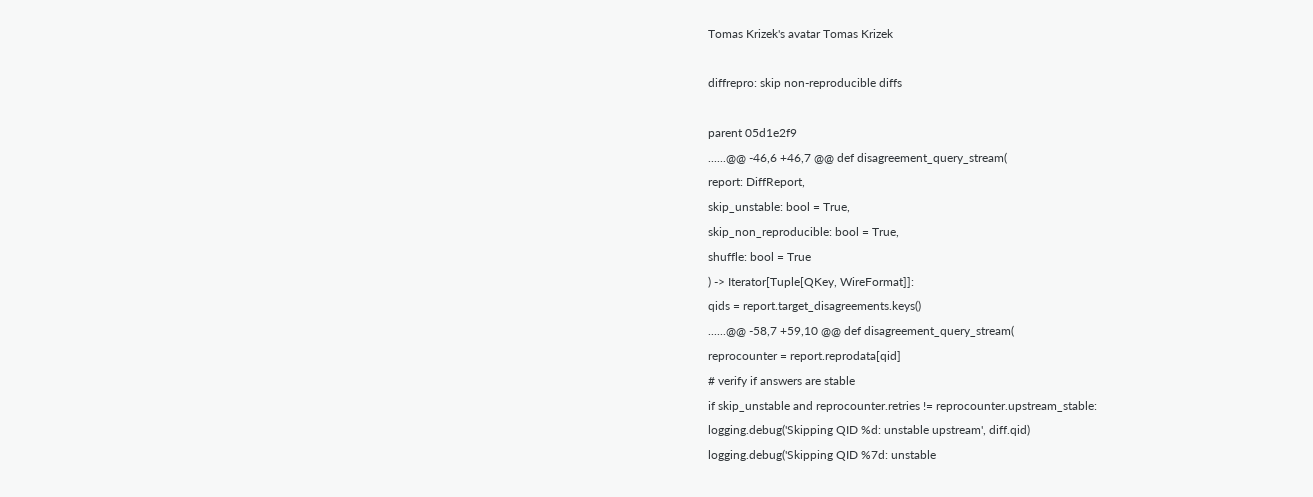Tomas Krizek's avatar Tomas Krizek

diffrepro: skip non-reproducible diffs

parent 05d1e2f9
......@@ -46,6 +46,7 @@ def disagreement_query_stream(
report: DiffReport,
skip_unstable: bool = True,
skip_non_reproducible: bool = True,
shuffle: bool = True
) -> Iterator[Tuple[QKey, WireFormat]]:
qids = report.target_disagreements.keys()
......@@ -58,7 +59,10 @@ def disagreement_query_stream(
reprocounter = report.reprodata[qid]
# verify if answers are stable
if skip_unstable and reprocounter.retries != reprocounter.upstream_stable:
logging.debug('Skipping QID %d: unstable upstream', diff.qid)
logging.debug('Skipping QID %7d: unstable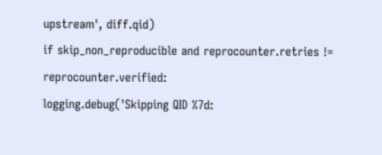upstream', diff.qid)
if skip_non_reproducible and reprocounter.retries != reprocounter.verified:
logging.debug('Skipping QID %7d: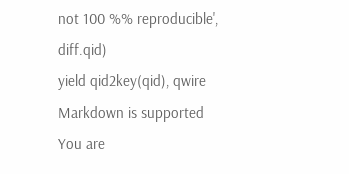not 100 %% reproducible', diff.qid)
yield qid2key(qid), qwire
Markdown is supported
You are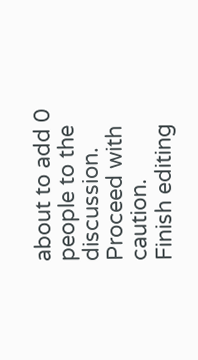about to add 0 people to the discussion. Proceed with caution.
Finish editing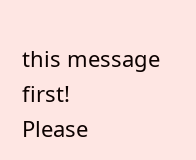this message first!
Please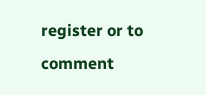register or to comment